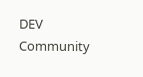DEV Community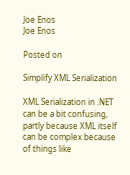Joe Enos
Joe Enos

Posted on

Simplify XML Serialization

XML Serialization in .NET can be a bit confusing, partly because XML itself can be complex because of things like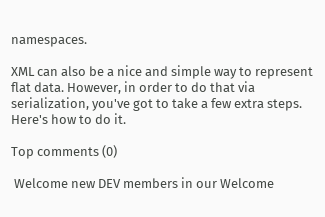namespaces.

XML can also be a nice and simple way to represent flat data. However, in order to do that via serialization, you've got to take a few extra steps. Here's how to do it.

Top comments (0)

 Welcome new DEV members in our Welcome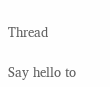Thread

Say hello to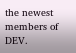the newest members of DEV.